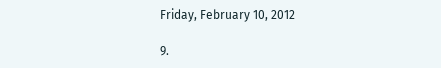Friday, February 10, 2012

9.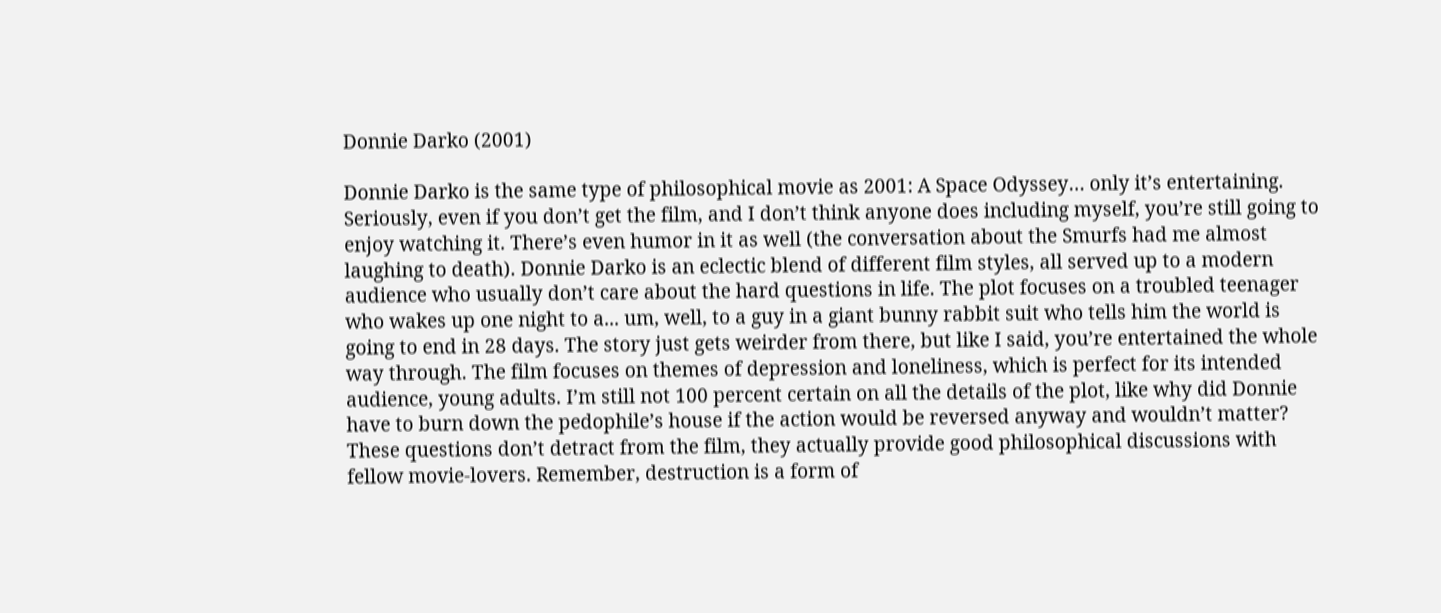Donnie Darko (2001)

Donnie Darko is the same type of philosophical movie as 2001: A Space Odyssey… only it’s entertaining. Seriously, even if you don’t get the film, and I don’t think anyone does including myself, you’re still going to enjoy watching it. There’s even humor in it as well (the conversation about the Smurfs had me almost laughing to death). Donnie Darko is an eclectic blend of different film styles, all served up to a modern audience who usually don’t care about the hard questions in life. The plot focuses on a troubled teenager who wakes up one night to a... um, well, to a guy in a giant bunny rabbit suit who tells him the world is going to end in 28 days. The story just gets weirder from there, but like I said, you’re entertained the whole way through. The film focuses on themes of depression and loneliness, which is perfect for its intended audience, young adults. I’m still not 100 percent certain on all the details of the plot, like why did Donnie have to burn down the pedophile’s house if the action would be reversed anyway and wouldn’t matter? These questions don’t detract from the film, they actually provide good philosophical discussions with fellow movie-lovers. Remember, destruction is a form of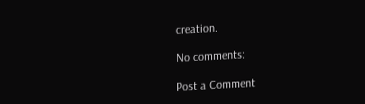creation.

No comments:

Post a Comment